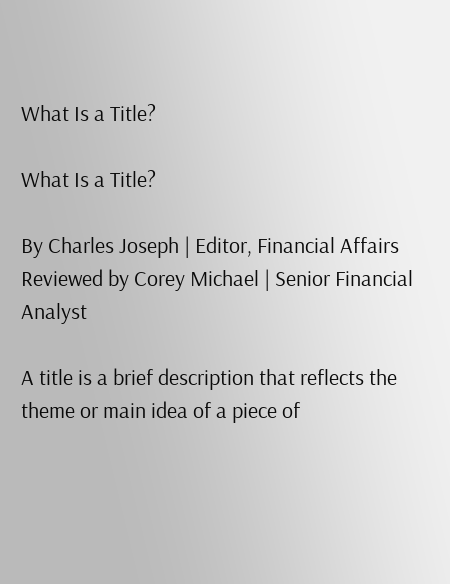What Is a Title?

What Is a Title?

By Charles Joseph | Editor, Financial Affairs
Reviewed by Corey Michael | Senior Financial Analyst

A title is a brief description that reflects the theme or main idea of a piece of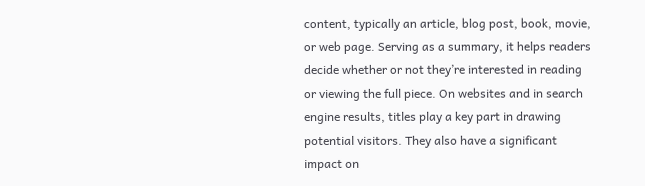content, typically an article, blog post, book, movie, or web page. Serving as a summary, it helps readers decide whether or not they’re interested in reading or viewing the full piece. On websites and in search engine results, titles play a key part in drawing potential visitors. They also have a significant impact on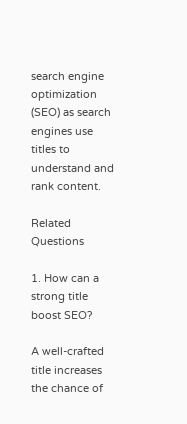search engine optimization (SEO) as search engines use titles to understand and rank content.

Related Questions

1. How can a strong title boost SEO?

A well-crafted title increases the chance of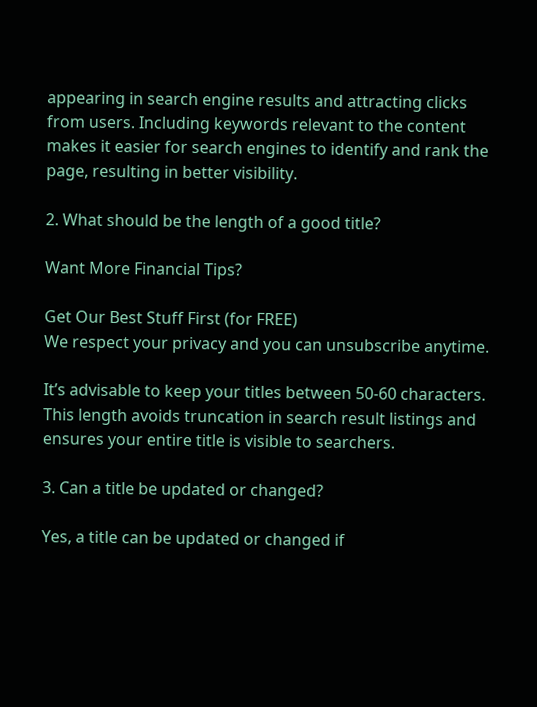appearing in search engine results and attracting clicks from users. Including keywords relevant to the content makes it easier for search engines to identify and rank the page, resulting in better visibility.

2. What should be the length of a good title?

Want More Financial Tips?

Get Our Best Stuff First (for FREE)
We respect your privacy and you can unsubscribe anytime.

It’s advisable to keep your titles between 50-60 characters. This length avoids truncation in search result listings and ensures your entire title is visible to searchers.

3. Can a title be updated or changed?

Yes, a title can be updated or changed if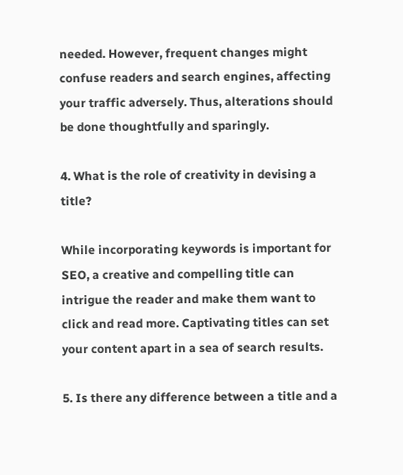needed. However, frequent changes might confuse readers and search engines, affecting your traffic adversely. Thus, alterations should be done thoughtfully and sparingly.

4. What is the role of creativity in devising a title?

While incorporating keywords is important for SEO, a creative and compelling title can intrigue the reader and make them want to click and read more. Captivating titles can set your content apart in a sea of search results.

5. Is there any difference between a title and a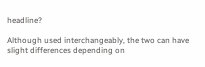headline?

Although used interchangeably, the two can have slight differences depending on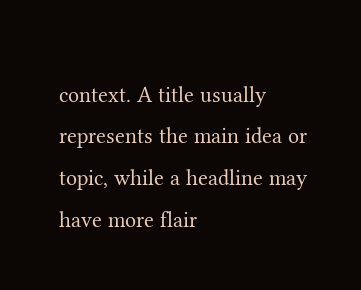context. A title usually represents the main idea or topic, while a headline may have more flair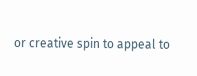or creative spin to appeal to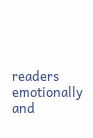readers emotionally and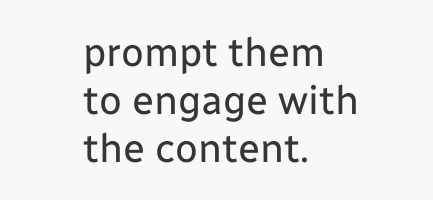prompt them to engage with the content.